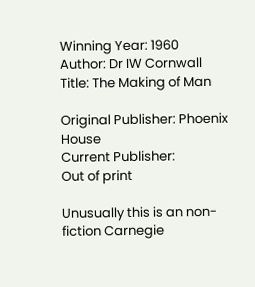Winning Year: 1960
Author: Dr IW Cornwall
Title: The Making of Man

Original Publisher: Phoenix House
Current Publisher:
Out of print

Unusually this is an non-fiction Carnegie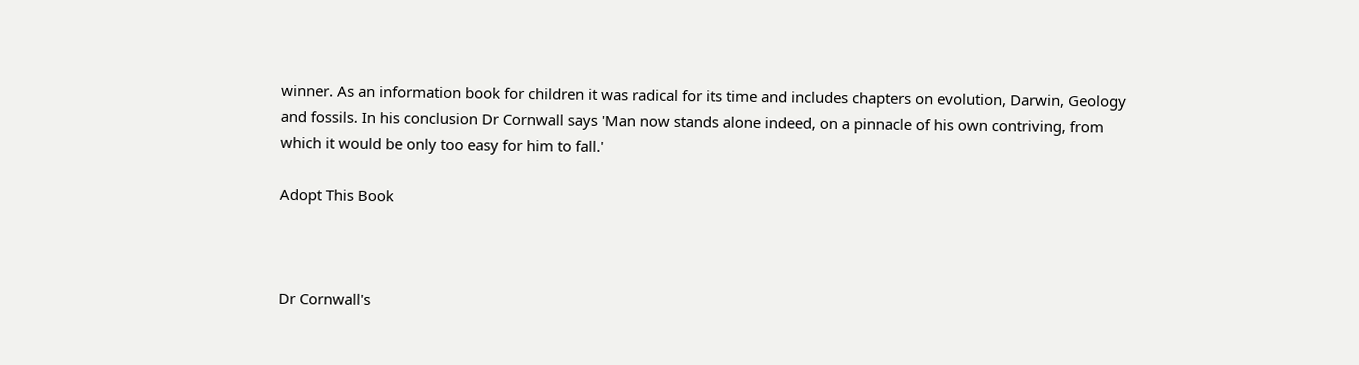winner. As an information book for children it was radical for its time and includes chapters on evolution, Darwin, Geology and fossils. In his conclusion Dr Cornwall says 'Man now stands alone indeed, on a pinnacle of his own contriving, from which it would be only too easy for him to fall.'

Adopt This Book



Dr Cornwall's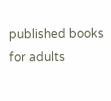published books for adults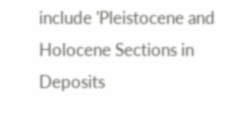include 'Pleistocene and Holocene Sections in Deposits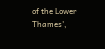of the Lower Thames',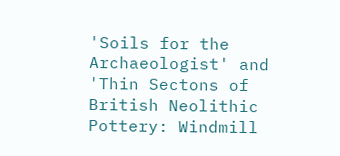'Soils for the Archaeologist' and 'Thin Sectons of British Neolithic Pottery: Windmill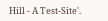Hill - A Test-Site'.